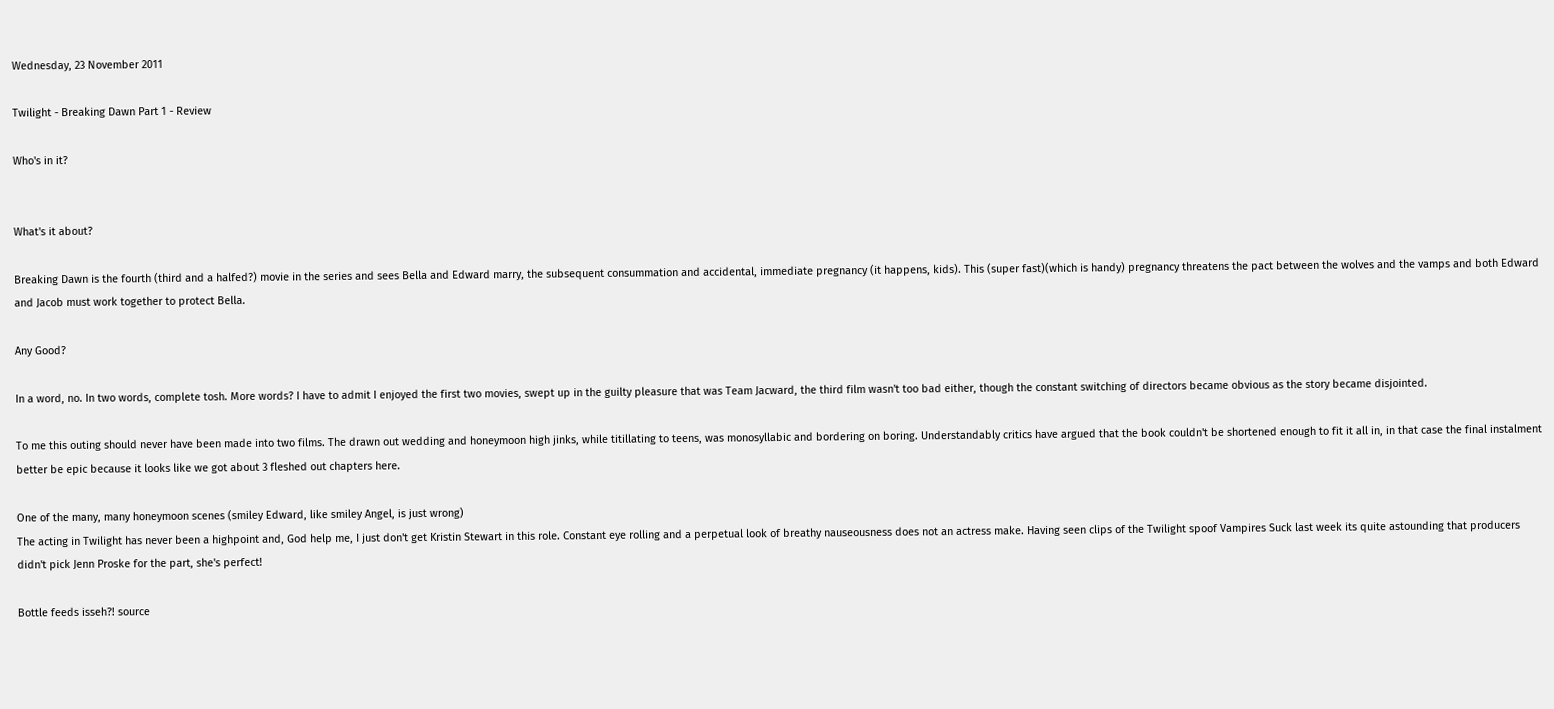Wednesday, 23 November 2011

Twilight - Breaking Dawn Part 1 - Review

Who's in it?


What's it about?

Breaking Dawn is the fourth (third and a halfed?) movie in the series and sees Bella and Edward marry, the subsequent consummation and accidental, immediate pregnancy (it happens, kids). This (super fast)(which is handy) pregnancy threatens the pact between the wolves and the vamps and both Edward and Jacob must work together to protect Bella.

Any Good?

In a word, no. In two words, complete tosh. More words? I have to admit I enjoyed the first two movies, swept up in the guilty pleasure that was Team Jacward, the third film wasn't too bad either, though the constant switching of directors became obvious as the story became disjointed.

To me this outing should never have been made into two films. The drawn out wedding and honeymoon high jinks, while titillating to teens, was monosyllabic and bordering on boring. Understandably critics have argued that the book couldn't be shortened enough to fit it all in, in that case the final instalment better be epic because it looks like we got about 3 fleshed out chapters here.

One of the many, many honeymoon scenes (smiley Edward, like smiley Angel, is just wrong)
The acting in Twilight has never been a highpoint and, God help me, I just don't get Kristin Stewart in this role. Constant eye rolling and a perpetual look of breathy nauseousness does not an actress make. Having seen clips of the Twilight spoof Vampires Suck last week its quite astounding that producers didn't pick Jenn Proske for the part, she's perfect!

Bottle feeds isseh?! source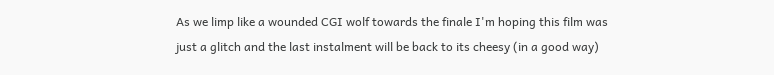As we limp like a wounded CGI wolf towards the finale I'm hoping this film was just a glitch and the last instalment will be back to its cheesy (in a good way)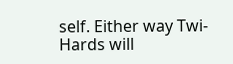self. Either way Twi-Hards will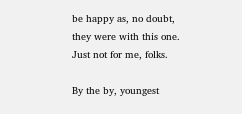be happy as, no doubt, they were with this one. Just not for me, folks.

By the by, youngest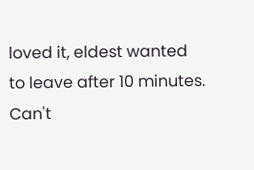loved it, eldest wanted to leave after 10 minutes. Can't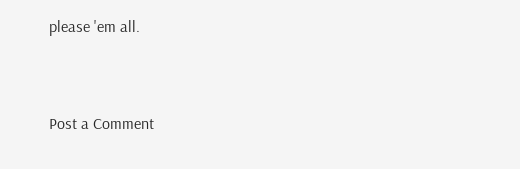please 'em all.


Post a Comment